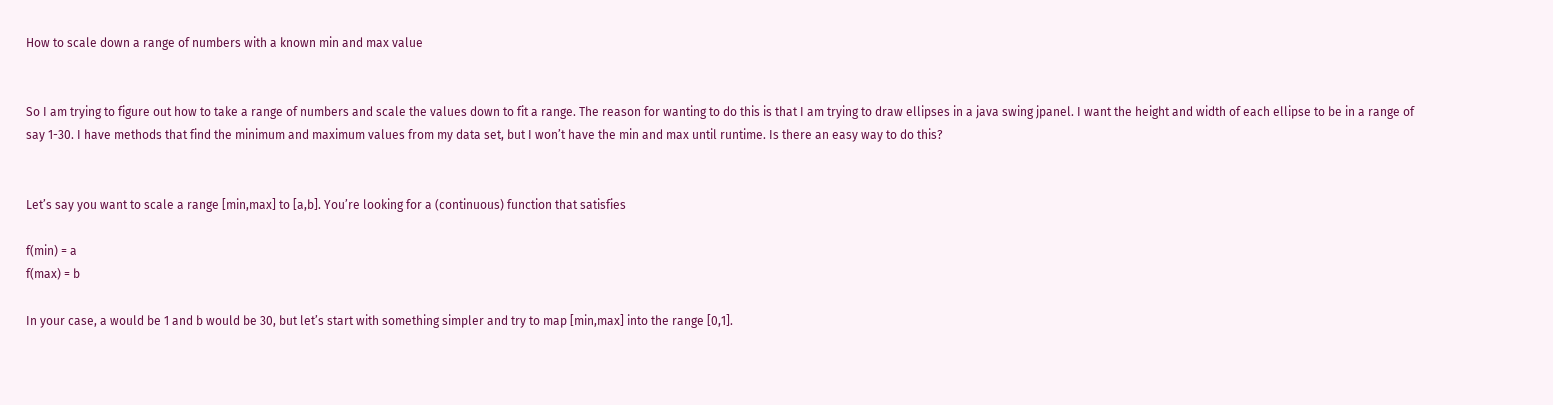How to scale down a range of numbers with a known min and max value


So I am trying to figure out how to take a range of numbers and scale the values down to fit a range. The reason for wanting to do this is that I am trying to draw ellipses in a java swing jpanel. I want the height and width of each ellipse to be in a range of say 1-30. I have methods that find the minimum and maximum values from my data set, but I won’t have the min and max until runtime. Is there an easy way to do this?


Let’s say you want to scale a range [min,max] to [a,b]. You’re looking for a (continuous) function that satisfies

f(min) = a
f(max) = b

In your case, a would be 1 and b would be 30, but let’s start with something simpler and try to map [min,max] into the range [0,1].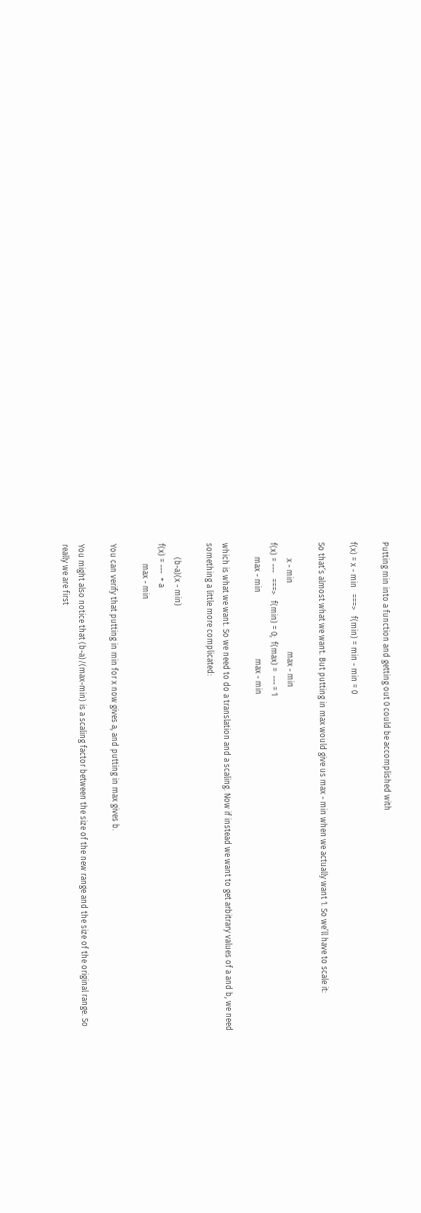Putting min into a function and getting out 0 could be accomplished with

f(x) = x - min   ===>   f(min) = min - min = 0

So that’s almost what we want. But putting in max would give us max - min when we actually want 1. So we’ll have to scale it:

        x - min                                  max - min
f(x) = ---   ===>   f(min) = 0;  f(max) =  --- = 1
       max - min                                 max - min

which is what we want. So we need to do a translation and a scaling. Now if instead we want to get arbitrary values of a and b, we need something a little more complicated:

       (b-a)(x - min)
f(x) = ---  + a
          max - min

You can verify that putting in min for x now gives a, and putting in max gives b.

You might also notice that (b-a)/(max-min) is a scaling factor between the size of the new range and the size of the original range. So really we are first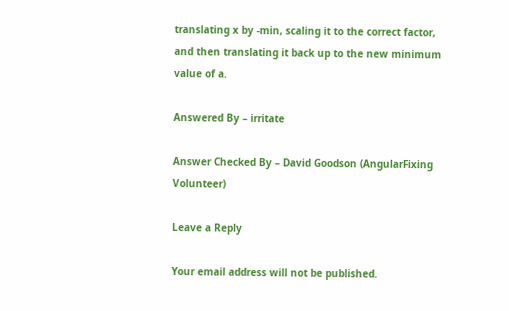translating x by -min, scaling it to the correct factor, and then translating it back up to the new minimum value of a.

Answered By – irritate

Answer Checked By – David Goodson (AngularFixing Volunteer)

Leave a Reply

Your email address will not be published.